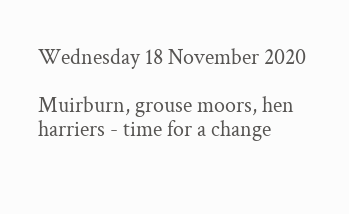Wednesday 18 November 2020

Muirburn, grouse moors, hen harriers - time for a change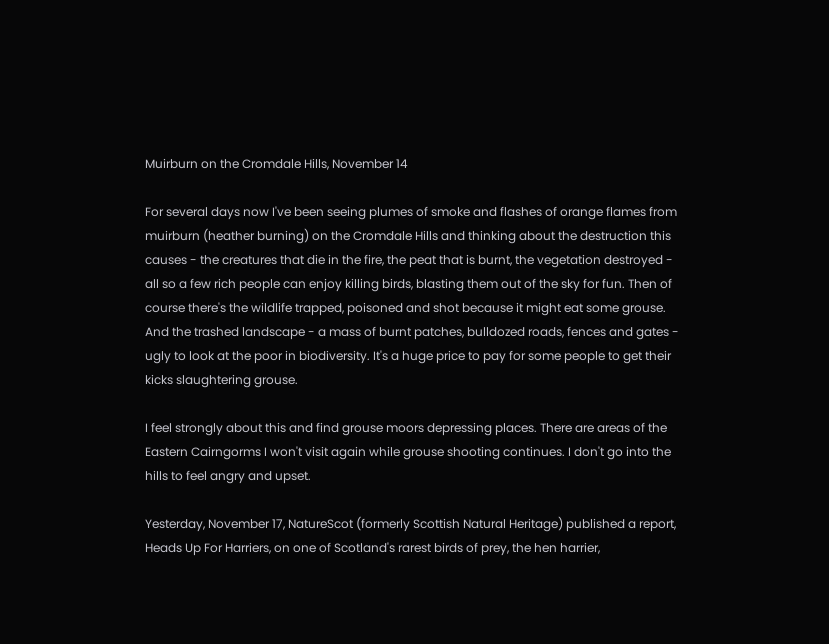Muirburn on the Cromdale Hills, November 14

For several days now I've been seeing plumes of smoke and flashes of orange flames from muirburn (heather burning) on the Cromdale Hills and thinking about the destruction this causes - the creatures that die in the fire, the peat that is burnt, the vegetation destroyed - all so a few rich people can enjoy killing birds, blasting them out of the sky for fun. Then of course there's the wildlife trapped, poisoned and shot because it might eat some grouse. And the trashed landscape - a mass of burnt patches, bulldozed roads, fences and gates - ugly to look at the poor in biodiversity. It's a huge price to pay for some people to get their kicks slaughtering grouse.

I feel strongly about this and find grouse moors depressing places. There are areas of the Eastern Cairngorms I won't visit again while grouse shooting continues. I don't go into the hills to feel angry and upset.

Yesterday, November 17, NatureScot (formerly Scottish Natural Heritage) published a report, Heads Up For Harriers, on one of Scotland's rarest birds of prey, the hen harrier,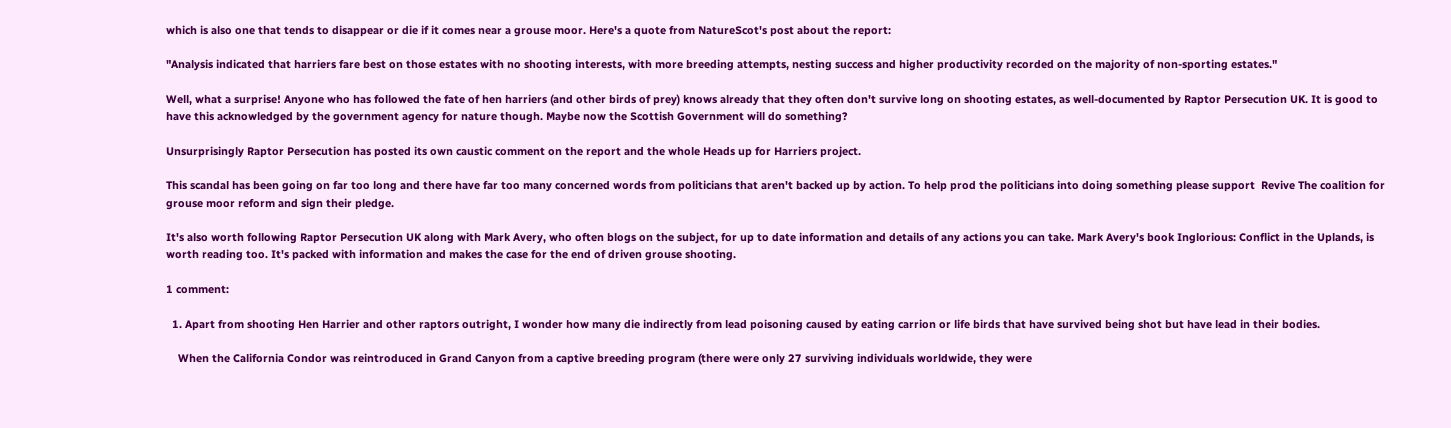which is also one that tends to disappear or die if it comes near a grouse moor. Here's a quote from NatureScot's post about the report:

"Analysis indicated that harriers fare best on those estates with no shooting interests, with more breeding attempts, nesting success and higher productivity recorded on the majority of non-sporting estates."

Well, what a surprise! Anyone who has followed the fate of hen harriers (and other birds of prey) knows already that they often don't survive long on shooting estates, as well-documented by Raptor Persecution UK. It is good to have this acknowledged by the government agency for nature though. Maybe now the Scottish Government will do something?

Unsurprisingly Raptor Persecution has posted its own caustic comment on the report and the whole Heads up for Harriers project.

This scandal has been going on far too long and there have far too many concerned words from politicians that aren't backed up by action. To help prod the politicians into doing something please support  Revive The coalition for grouse moor reform and sign their pledge.

It's also worth following Raptor Persecution UK along with Mark Avery, who often blogs on the subject, for up to date information and details of any actions you can take. Mark Avery's book Inglorious: Conflict in the Uplands, is worth reading too. It's packed with information and makes the case for the end of driven grouse shooting.

1 comment:

  1. Apart from shooting Hen Harrier and other raptors outright, I wonder how many die indirectly from lead poisoning caused by eating carrion or life birds that have survived being shot but have lead in their bodies.

    When the California Condor was reintroduced in Grand Canyon from a captive breeding program (there were only 27 surviving individuals worldwide, they were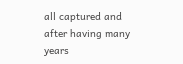all captured and after having many years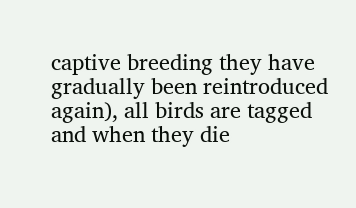captive breeding they have gradually been reintroduced again), all birds are tagged and when they die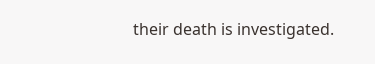their death is investigated.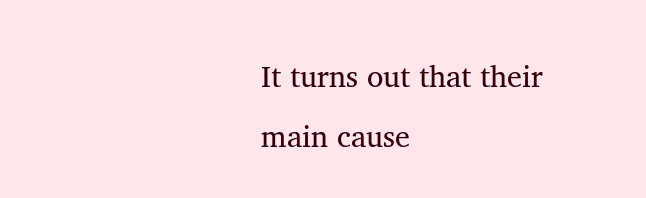It turns out that their main cause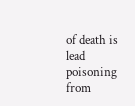of death is lead poisoning from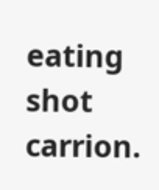eating shot carrion.